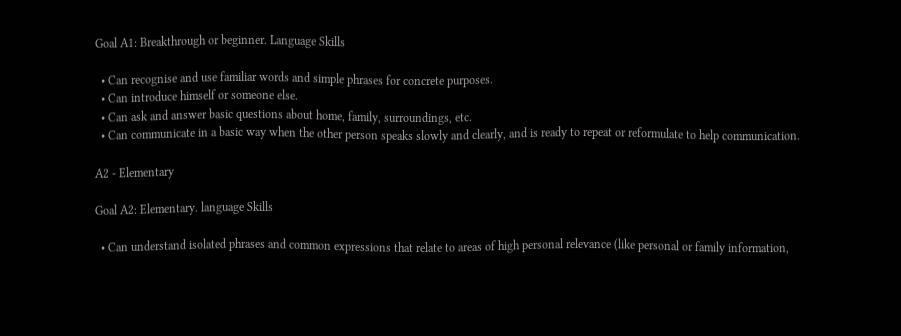Goal A1: Breakthrough or beginner. Language Skills

  • Can recognise and use familiar words and simple phrases for concrete purposes.
  • Can introduce himself or someone else.
  • Can ask and answer basic questions about home, family, surroundings, etc.
  • Can communicate in a basic way when the other person speaks slowly and clearly, and is ready to repeat or reformulate to help communication.

A2 - Elementary

Goal A2: Elementary. language Skills

  • Can understand isolated phrases and common expressions that relate to areas of high personal relevance (like personal or family information,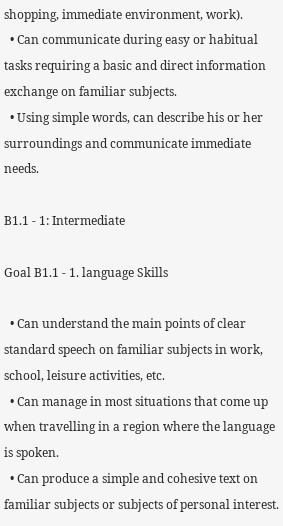shopping, immediate environment, work).
  • Can communicate during easy or habitual tasks requiring a basic and direct information exchange on familiar subjects.
  • Using simple words, can describe his or her surroundings and communicate immediate needs.

B1.1 - 1: Intermediate

Goal B1.1 - 1. language Skills

  • Can understand the main points of clear standard speech on familiar subjects in work, school, leisure activities, etc.
  • Can manage in most situations that come up when travelling in a region where the language is spoken.
  • Can produce a simple and cohesive text on familiar subjects or subjects of personal interest.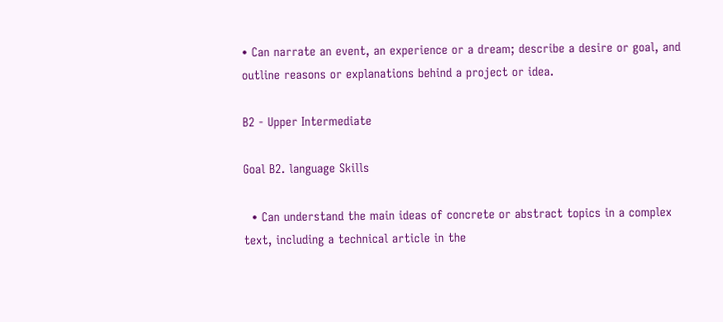• Can narrate an event, an experience or a dream; describe a desire or goal, and outline reasons or explanations behind a project or idea.

B2 - Upper Intermediate

Goal B2. language Skills

  • Can understand the main ideas of concrete or abstract topics in a complex text, including a technical article in the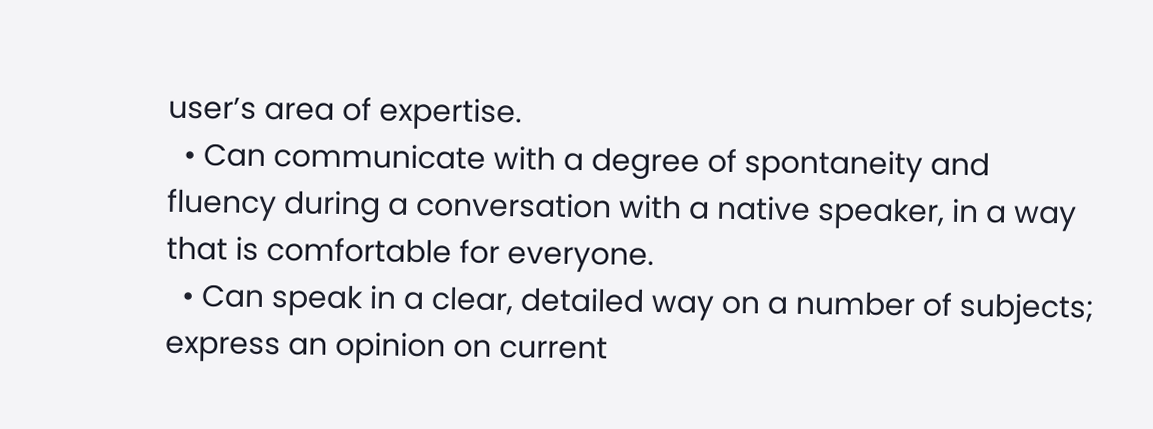user’s area of expertise.
  • Can communicate with a degree of spontaneity and fluency during a conversation with a native speaker, in a way that is comfortable for everyone.
  • Can speak in a clear, detailed way on a number of subjects; express an opinion on current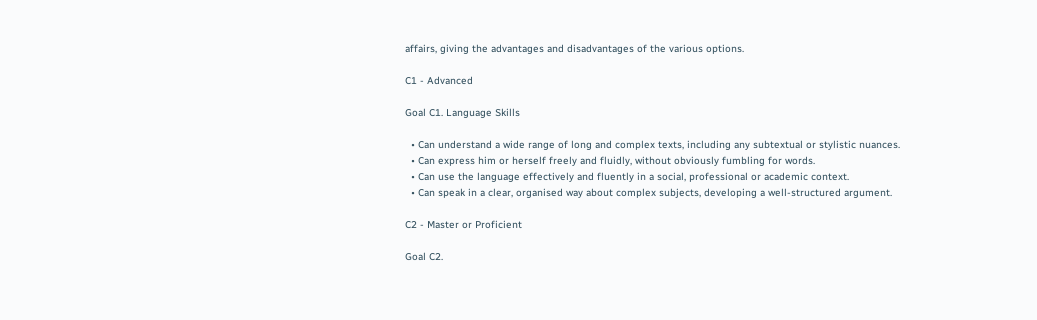affairs, giving the advantages and disadvantages of the various options.

C1 - Advanced

Goal C1. Language Skills

  • Can understand a wide range of long and complex texts, including any subtextual or stylistic nuances.
  • Can express him or herself freely and fluidly, without obviously fumbling for words.
  • Can use the language effectively and fluently in a social, professional or academic context.
  • Can speak in a clear, organised way about complex subjects, developing a well-structured argument.

C2 - Master or Proficient

Goal C2.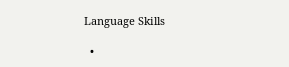Language Skills

  •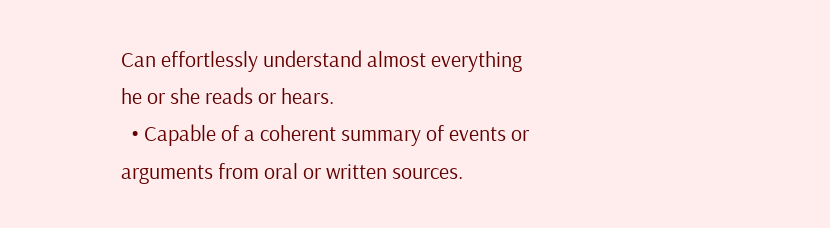Can effortlessly understand almost everything he or she reads or hears.
  • Capable of a coherent summary of events or arguments from oral or written sources.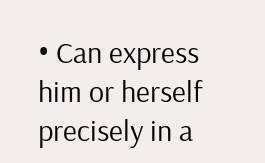• Can express him or herself precisely in a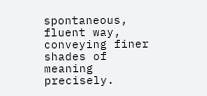spontaneous, fluent way, conveying finer shades of meaning precisely.